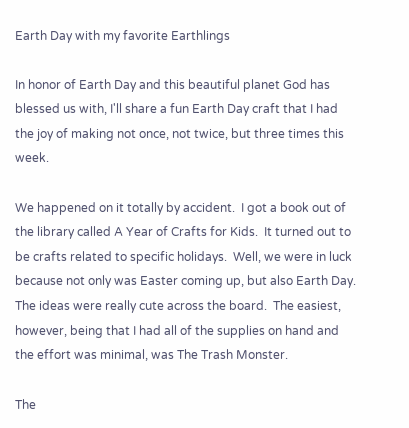Earth Day with my favorite Earthlings

In honor of Earth Day and this beautiful planet God has blessed us with, I'll share a fun Earth Day craft that I had the joy of making not once, not twice, but three times this week.

We happened on it totally by accident.  I got a book out of the library called A Year of Crafts for Kids.  It turned out to be crafts related to specific holidays.  Well, we were in luck because not only was Easter coming up, but also Earth Day.  The ideas were really cute across the board.  The easiest, however, being that I had all of the supplies on hand and the effort was minimal, was The Trash Monster.

The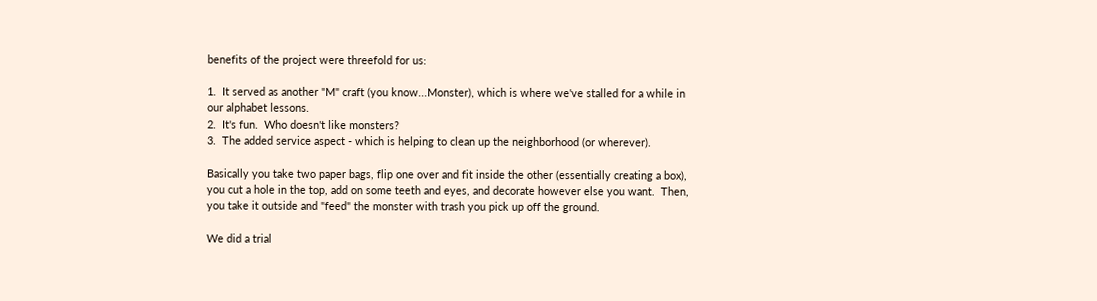benefits of the project were threefold for us:

1.  It served as another "M" craft (you know...Monster), which is where we've stalled for a while in our alphabet lessons.
2.  It's fun.  Who doesn't like monsters?
3.  The added service aspect - which is helping to clean up the neighborhood (or wherever).

Basically you take two paper bags, flip one over and fit inside the other (essentially creating a box), you cut a hole in the top, add on some teeth and eyes, and decorate however else you want.  Then, you take it outside and "feed" the monster with trash you pick up off the ground.

We did a trial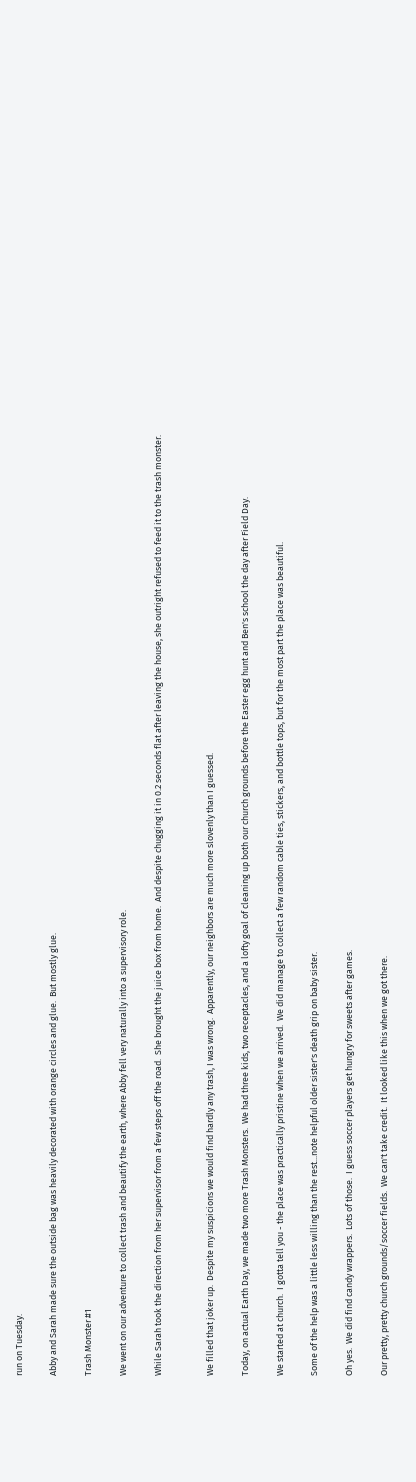run on Tuesday.

Abby and Sarah made sure the outside bag was heavily decorated with orange circles and glue.  But mostly glue.

Trash Monster #1

We went on our adventure to collect trash and beautify the earth, where Abby fell very naturally into a supervisory role.

While Sarah took the direction from her supervisor from a few steps off the road.  She brought the juice box from home.  And despite chugging it in 0.2 seconds flat after leaving the house, she outright refused to feed it to the trash monster.


We filled that joker up.  Despite my suspicions we would find hardly any trash, I was wrong.  Apparently, our neighbors are much more slovenly than I guessed.

Today, on actual Earth Day, we made two more Trash Monsters.  We had three kids, two receptacles, and a lofty goal of cleaning up both our church grounds before the Easter egg hunt and Ben's school the day after Field Day.

We started at church.  I gotta tell you - the place was practically pristine when we arrived.  We did manage to collect a few random cable ties, stickers, and bottle tops, but for the most part the place was beautiful.

Some of the help was a little less willing than the rest...note helpful older sister's death grip on baby sister.

Oh yes.  We did find candy wrappers.  Lots of those.  I guess soccer players get hungry for sweets after games.

Our pretty, pretty church grounds/soccer fields.  We can't take credit.  It looked like this when we got there.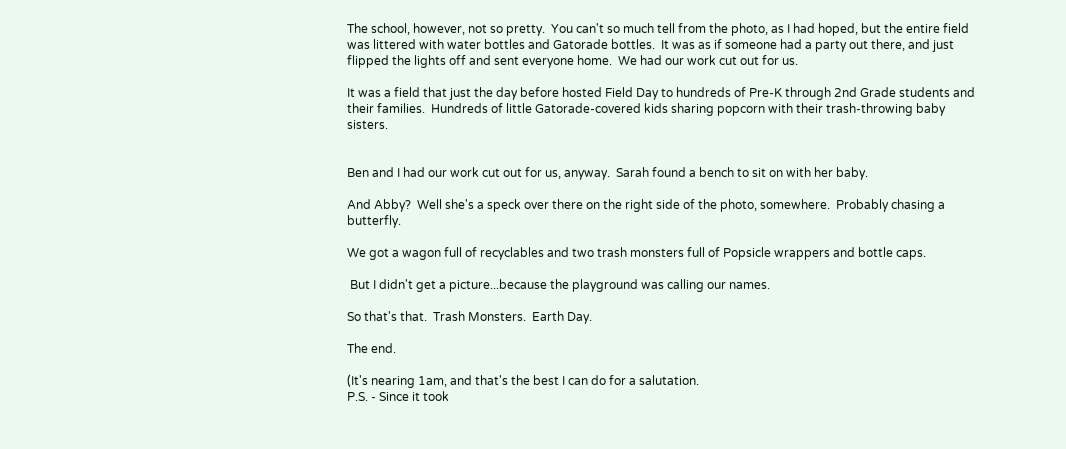The school, however, not so pretty.  You can't so much tell from the photo, as I had hoped, but the entire field was littered with water bottles and Gatorade bottles.  It was as if someone had a party out there, and just flipped the lights off and sent everyone home.  We had our work cut out for us.

It was a field that just the day before hosted Field Day to hundreds of Pre-K through 2nd Grade students and their families.  Hundreds of little Gatorade-covered kids sharing popcorn with their trash-throwing baby sisters.


Ben and I had our work cut out for us, anyway.  Sarah found a bench to sit on with her baby.

And Abby?  Well she's a speck over there on the right side of the photo, somewhere.  Probably chasing a butterfly.

We got a wagon full of recyclables and two trash monsters full of Popsicle wrappers and bottle caps.

 But I didn't get a picture...because the playground was calling our names.

So that's that.  Trash Monsters.  Earth Day.

The end.

(It's nearing 1am, and that's the best I can do for a salutation.
P.S. - Since it took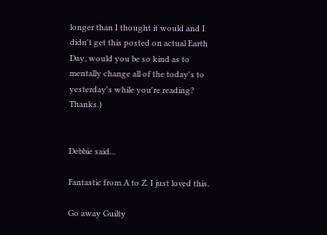longer than I thought it would and I didn't get this posted on actual Earth Day, would you be so kind as to mentally change all of the today's to yesterday's while you're reading?  Thanks.)


Debbie said...

Fantastic from A to Z. I just loved this.

Go away Guilty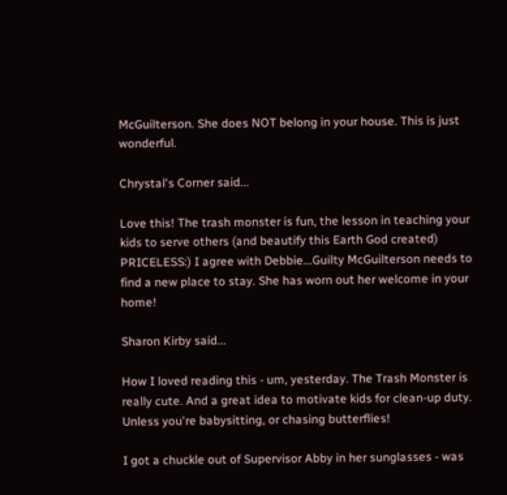McGuilterson. She does NOT belong in your house. This is just wonderful.

Chrystal's Corner said...

Love this! The trash monster is fun, the lesson in teaching your kids to serve others (and beautify this Earth God created) PRICELESS:) I agree with Debbie...Guilty McGuilterson needs to find a new place to stay. She has worn out her welcome in your home!

Sharon Kirby said...

How I loved reading this - um, yesterday. The Trash Monster is really cute. And a great idea to motivate kids for clean-up duty. Unless you're babysitting, or chasing butterflies!

I got a chuckle out of Supervisor Abby in her sunglasses - was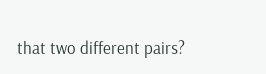that two different pairs?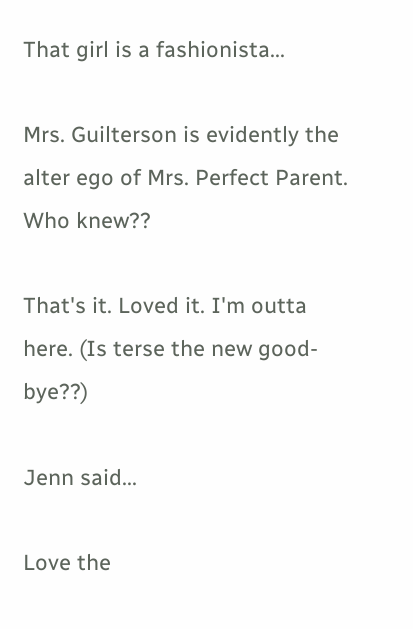That girl is a fashionista...

Mrs. Guilterson is evidently the alter ego of Mrs. Perfect Parent. Who knew??

That's it. Loved it. I'm outta here. (Is terse the new good-bye??)

Jenn said...

Love the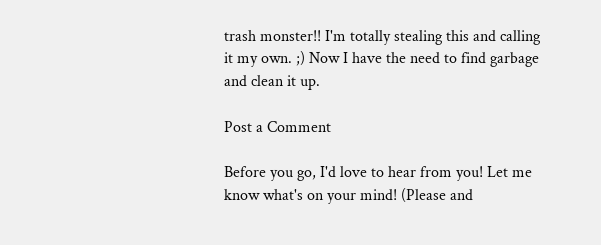trash monster!! I'm totally stealing this and calling it my own. ;) Now I have the need to find garbage and clean it up.

Post a Comment

Before you go, I'd love to hear from you! Let me know what's on your mind! (Please and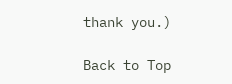thank you.)

Back to Top